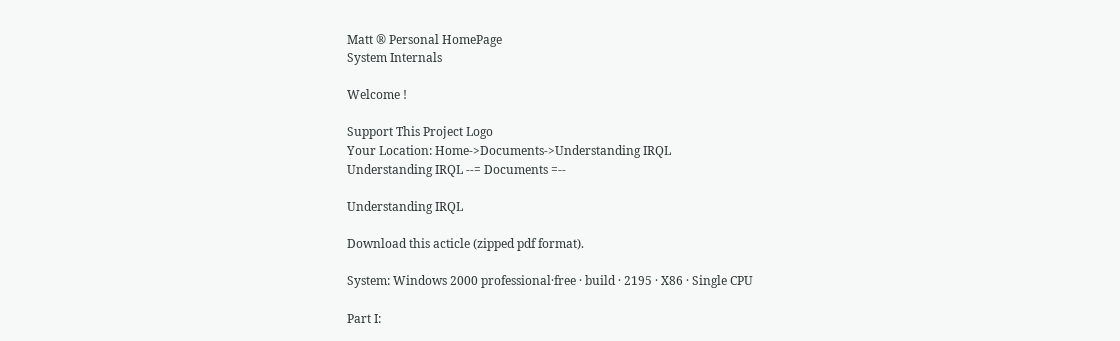Matt ® Personal HomePage
System Internals

Welcome !

Support This Project Logo
Your Location: Home->Documents->Understanding IRQL
Understanding IRQL --= Documents =--

Understanding IRQL

Download this acticle (zipped pdf format).

System: Windows 2000 professional·free · build · 2195 · X86 · Single CPU

Part I: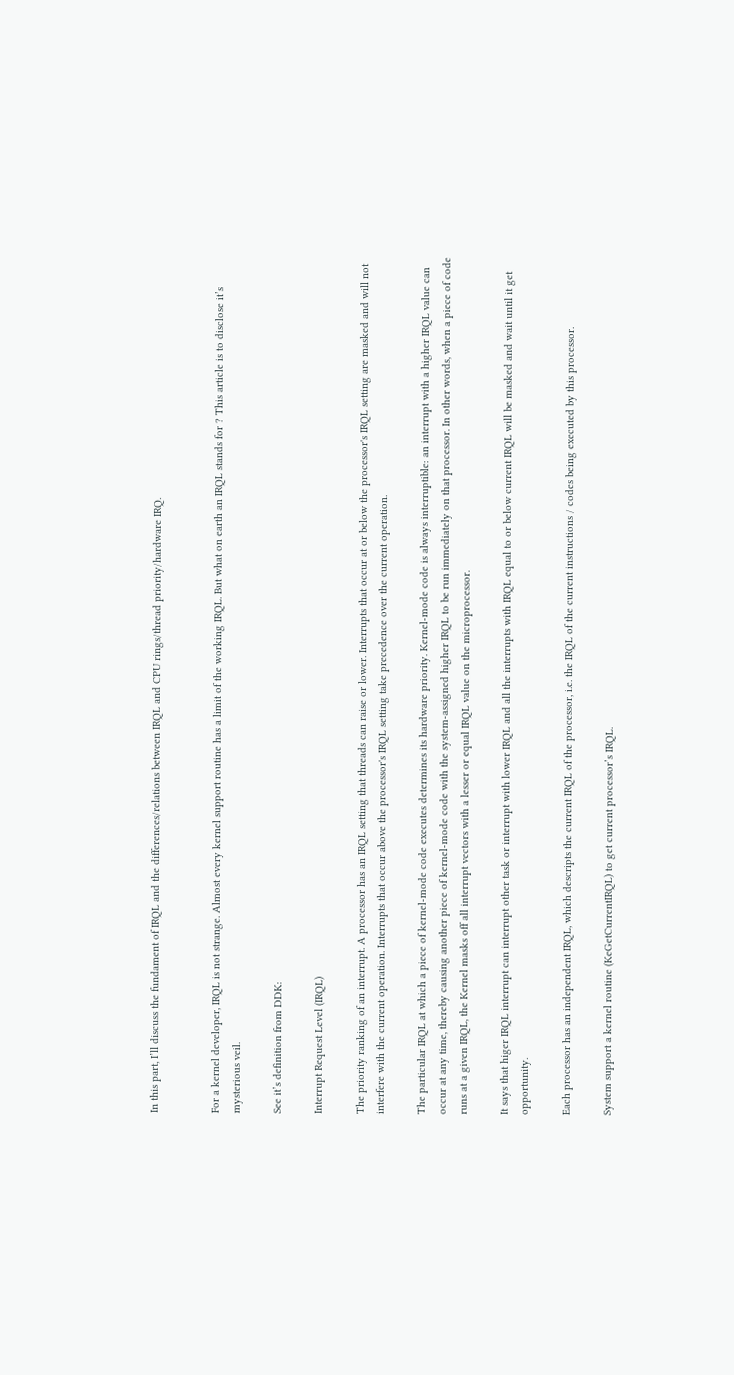In this part, I’ll discuss the fundament of IRQL and the differences/relations between IRQL and CPU rings/thread priority/hardware IRQ.


For a kernel developer, IRQL is not strange. Almost every kernel support routine has a limit of the working IRQL. But what on earth an IRQL stands for ? This article is to disclose it’s mysterious veil.

See it’s definition from DDK:

Interrupt Request Level (IRQL)

The priority ranking of an interrupt. A processor has an IRQL setting that threads can raise or lower. Interrupts that occur at or below the processor's IRQL setting are masked and will not interfere with the current operation. Interrupts that occur above the processor's IRQL setting take precedence over the current operation.

The particular IRQL at which a piece of kernel-mode code executes determines its hardware priority. Kernel-mode code is always interruptible: an interrupt with a higher IRQL value can occur at any time, thereby causing another piece of kernel-mode code with the system-assigned higher IRQL to be run immediately on that processor. In other words, when a piece of code runs at a given IRQL, the Kernel masks off all interrupt vectors with a lesser or equal IRQL value on the microprocessor.

It says that higer IRQL interrupt can interrupt other task or interrupt with lower IRQL and all the interrupts with IRQL equal to or below current IRQL will be masked and wait until it get opportunity.

Each processor has an independent IRQL, which descripts the current IRQL of the processor, i.e. the IRQL of the current instructions / codes being executed by this processor.

System support a kernel routine (KeGetCurrentIRQL) to get current processor’s IRQL.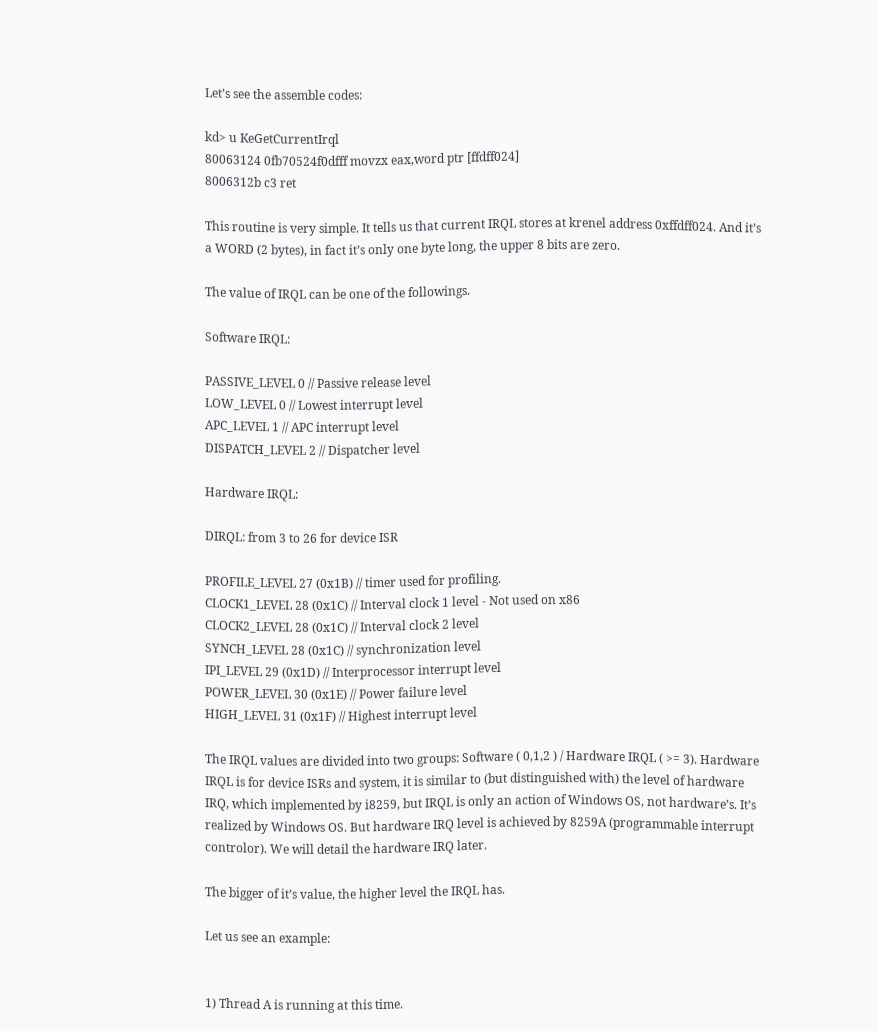Let’s see the assemble codes:

kd> u KeGetCurrentIrql
80063124 0fb70524f0dfff movzx eax,word ptr [ffdff024]
8006312b c3 ret

This routine is very simple. It tells us that current IRQL stores at krenel address 0xffdff024. And it’s a WORD (2 bytes), in fact it’s only one byte long, the upper 8 bits are zero.

The value of IRQL can be one of the followings.

Software IRQL:

PASSIVE_LEVEL 0 // Passive release level
LOW_LEVEL 0 // Lowest interrupt level
APC_LEVEL 1 // APC interrupt level
DISPATCH_LEVEL 2 // Dispatcher level

Hardware IRQL:

DIRQL: from 3 to 26 for device ISR

PROFILE_LEVEL 27 (0x1B) // timer used for profiling.
CLOCK1_LEVEL 28 (0x1C) // Interval clock 1 level - Not used on x86
CLOCK2_LEVEL 28 (0x1C) // Interval clock 2 level
SYNCH_LEVEL 28 (0x1C) // synchronization level
IPI_LEVEL 29 (0x1D) // Interprocessor interrupt level
POWER_LEVEL 30 (0x1E) // Power failure level
HIGH_LEVEL 31 (0x1F) // Highest interrupt level

The IRQL values are divided into two groups: Software ( 0,1,2 ) / Hardware IRQL ( >= 3). Hardware IRQL is for device ISRs and system, it is similar to (but distinguished with) the level of hardware IRQ, which implemented by i8259, but IRQL is only an action of Windows OS, not hardware’s. It’s realized by Windows OS. But hardware IRQ level is achieved by 8259A (programmable interrupt controlor). We will detail the hardware IRQ later.

The bigger of it’s value, the higher level the IRQL has.

Let us see an example:


1) Thread A is running at this time.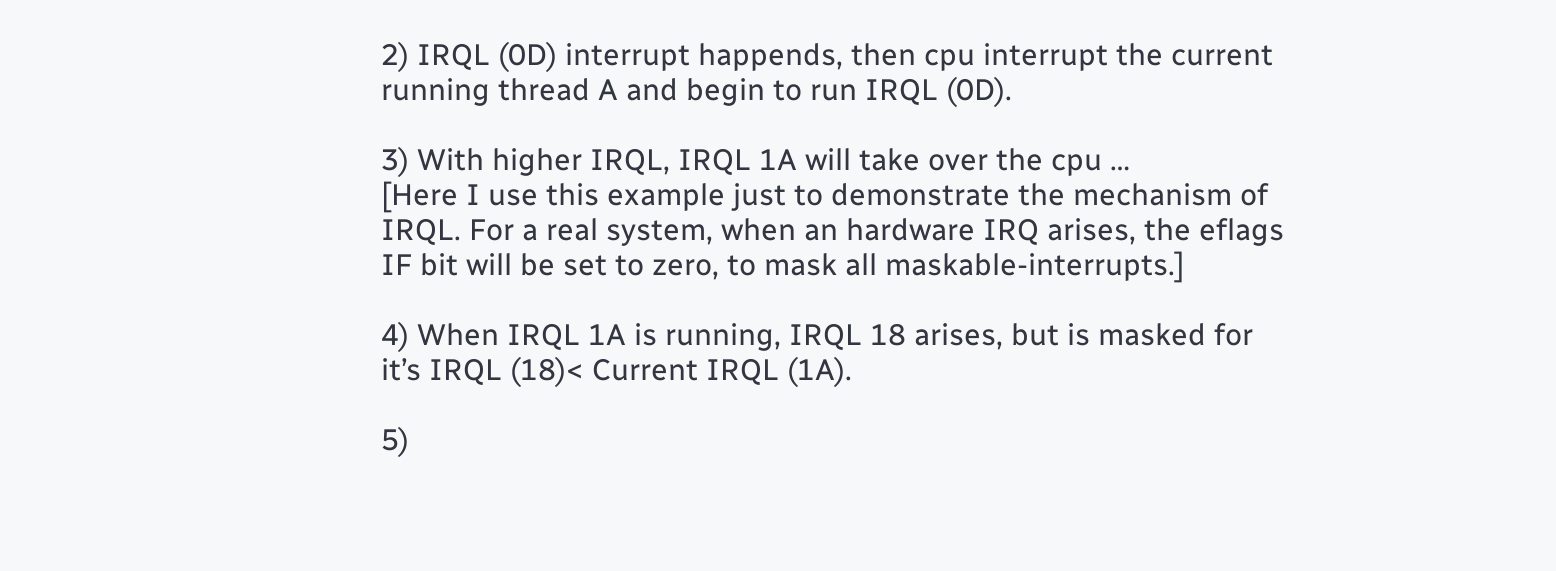2) IRQL (0D) interrupt happends, then cpu interrupt the current running thread A and begin to run IRQL (0D).

3) With higher IRQL, IRQL 1A will take over the cpu …
[Here I use this example just to demonstrate the mechanism of IRQL. For a real system, when an hardware IRQ arises, the eflags IF bit will be set to zero, to mask all maskable-interrupts.]

4) When IRQL 1A is running, IRQL 18 arises, but is masked for it’s IRQL (18)< Current IRQL (1A).

5)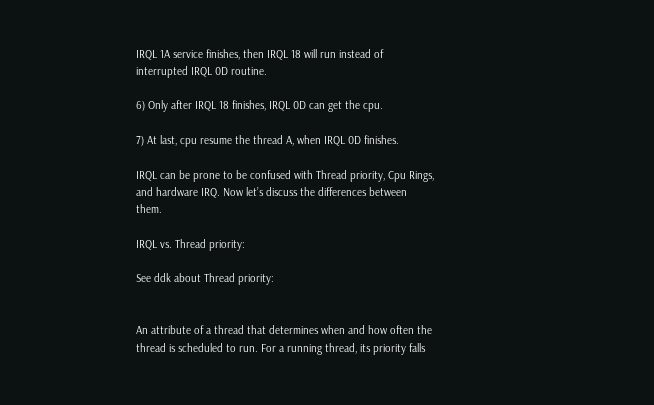IRQL 1A service finishes, then IRQL 18 will run instead of interrupted IRQL 0D routine.

6) Only after IRQL 18 finishes, IRQL 0D can get the cpu.

7) At last, cpu resume the thread A, when IRQL 0D finishes.

IRQL can be prone to be confused with Thread priority, Cpu Rings, and hardware IRQ. Now let’s discuss the differences between them.

IRQL vs. Thread priority:

See ddk about Thread priority:


An attribute of a thread that determines when and how often the thread is scheduled to run. For a running thread, its priority falls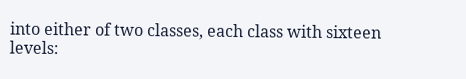into either of two classes, each class with sixteen levels: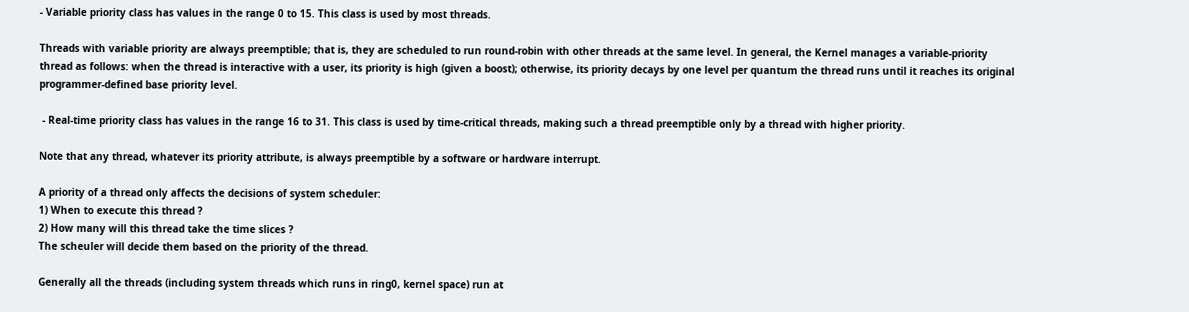- Variable priority class has values in the range 0 to 15. This class is used by most threads.

Threads with variable priority are always preemptible; that is, they are scheduled to run round-robin with other threads at the same level. In general, the Kernel manages a variable-priority thread as follows: when the thread is interactive with a user, its priority is high (given a boost); otherwise, its priority decays by one level per quantum the thread runs until it reaches its original programmer-defined base priority level.

 - Real-time priority class has values in the range 16 to 31. This class is used by time-critical threads, making such a thread preemptible only by a thread with higher priority.

Note that any thread, whatever its priority attribute, is always preemptible by a software or hardware interrupt.

A priority of a thread only affects the decisions of system scheduler:
1) When to execute this thread ?
2) How many will this thread take the time slices ?
The scheuler will decide them based on the priority of the thread.

Generally all the threads (including system threads which runs in ring0, kernel space) run at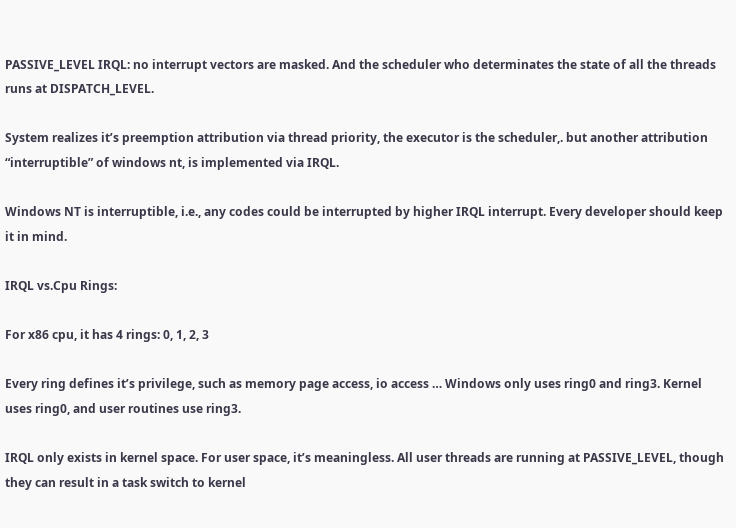PASSIVE_LEVEL IRQL: no interrupt vectors are masked. And the scheduler who determinates the state of all the threads runs at DISPATCH_LEVEL.

System realizes it’s preemption attribution via thread priority, the executor is the scheduler,. but another attribution “interruptible” of windows nt, is implemented via IRQL.

Windows NT is interruptible, i.e., any codes could be interrupted by higher IRQL interrupt. Every developer should keep it in mind.

IRQL vs.Cpu Rings:

For x86 cpu, it has 4 rings: 0, 1, 2, 3

Every ring defines it’s privilege, such as memory page access, io access … Windows only uses ring0 and ring3. Kernel uses ring0, and user routines use ring3.

IRQL only exists in kernel space. For user space, it’s meaningless. All user threads are running at PASSIVE_LEVEL, though they can result in a task switch to kernel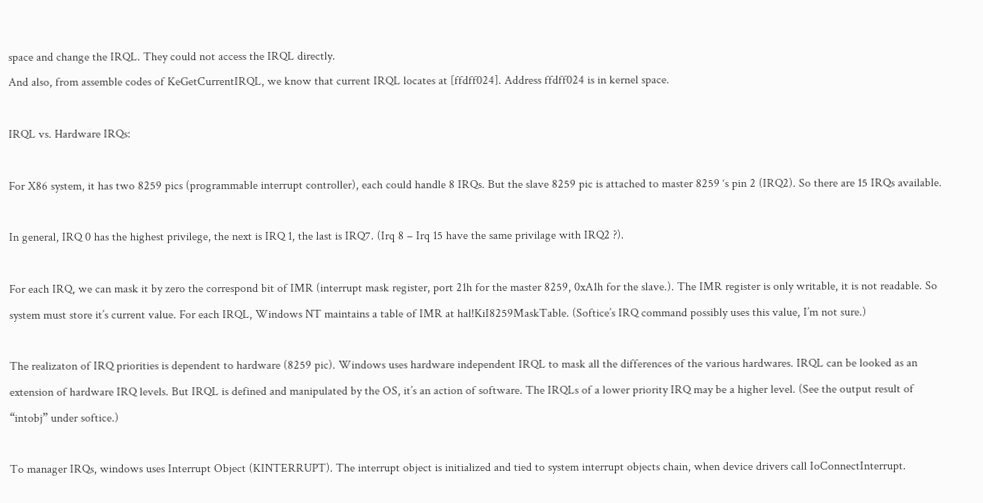space and change the IRQL. They could not access the IRQL directly.
And also, from assemble codes of KeGetCurrentIRQL, we know that current IRQL locates at [ffdff024]. Address ffdff024 is in kernel space.

IRQL vs. Hardware IRQs:

For X86 system, it has two 8259 pics (programmable interrupt controller), each could handle 8 IRQs. But the slave 8259 pic is attached to master 8259 ‘s pin 2 (IRQ2). So there are 15 IRQs available.

In general, IRQ 0 has the highest privilege, the next is IRQ 1, the last is IRQ7. (Irq 8 – Irq 15 have the same privilage with IRQ2 ?).

For each IRQ, we can mask it by zero the correspond bit of IMR (interrupt mask register, port 21h for the master 8259, 0xA1h for the slave.). The IMR register is only writable, it is not readable. So system must store it’s current value. For each IRQL, Windows NT maintains a table of IMR at hal!KiI8259MaskTable. (Softice’s IRQ command possibly uses this value, I’m not sure.)

The realizaton of IRQ priorities is dependent to hardware (8259 pic). Windows uses hardware independent IRQL to mask all the differences of the various hardwares. IRQL can be looked as an extension of hardware IRQ levels. But IRQL is defined and manipulated by the OS, it’s an action of software. The IRQLs of a lower priority IRQ may be a higher level. (See the output result of “intobj” under softice.)

To manager IRQs, windows uses Interrupt Object (KINTERRUPT). The interrupt object is initialized and tied to system interrupt objects chain, when device drivers call IoConnectInterrupt.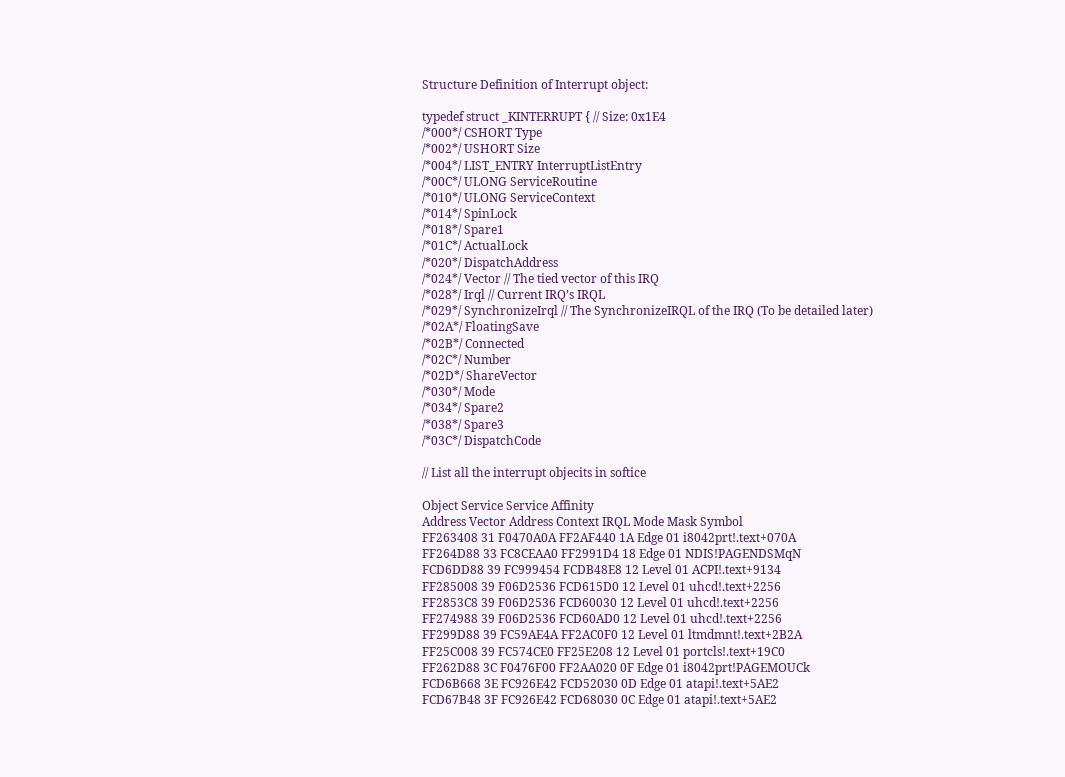Structure Definition of Interrupt object:

typedef struct _KINTERRUPT { // Size: 0x1E4
/*000*/ CSHORT Type
/*002*/ USHORT Size
/*004*/ LIST_ENTRY InterruptListEntry
/*00C*/ ULONG ServiceRoutine
/*010*/ ULONG ServiceContext
/*014*/ SpinLock
/*018*/ Spare1
/*01C*/ ActualLock
/*020*/ DispatchAddress
/*024*/ Vector // The tied vector of this IRQ
/*028*/ Irql // Current IRQ’s IRQL
/*029*/ SynchronizeIrql // The SynchronizeIRQL of the IRQ (To be detailed later)
/*02A*/ FloatingSave
/*02B*/ Connected
/*02C*/ Number
/*02D*/ ShareVector
/*030*/ Mode
/*034*/ Spare2
/*038*/ Spare3
/*03C*/ DispatchCode

// List all the interrupt objecits in softice

Object Service Service Affinity
Address Vector Address Context IRQL Mode Mask Symbol
FF263408 31 F0470A0A FF2AF440 1A Edge 01 i8042prt!.text+070A
FF264D88 33 FC8CEAA0 FF2991D4 18 Edge 01 NDIS!PAGENDSMqN
FCD6DD88 39 FC999454 FCDB48E8 12 Level 01 ACPI!.text+9134
FF285008 39 F06D2536 FCD615D0 12 Level 01 uhcd!.text+2256
FF2853C8 39 F06D2536 FCD60030 12 Level 01 uhcd!.text+2256
FF274988 39 F06D2536 FCD60AD0 12 Level 01 uhcd!.text+2256
FF299D88 39 FC59AE4A FF2AC0F0 12 Level 01 ltmdmnt!.text+2B2A
FF25C008 39 FC574CE0 FF25E208 12 Level 01 portcls!.text+19C0
FF262D88 3C F0476F00 FF2AA020 0F Edge 01 i8042prt!PAGEMOUCk
FCD6B668 3E FC926E42 FCD52030 0D Edge 01 atapi!.text+5AE2
FCD67B48 3F FC926E42 FCD68030 0C Edge 01 atapi!.text+5AE2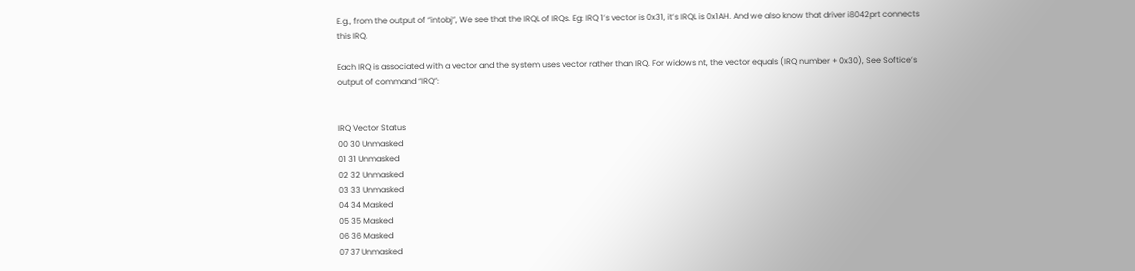E.g., from the output of “intobj”, We see that the IRQL of IRQs. Eg: IRQ 1’s vector is 0x31, it’s IRQL is 0x1AH. And we also know that driver i8042prt connects this IRQ.

Each IRQ is associated with a vector and the system uses vector rather than IRQ. For widows nt, the vector equals (IRQ number + 0x30), See Softice’s output of command “IRQ”:


IRQ Vector Status
00 30 Unmasked
01 31 Unmasked
02 32 Unmasked
03 33 Unmasked
04 34 Masked
05 35 Masked
06 36 Masked
07 37 Unmasked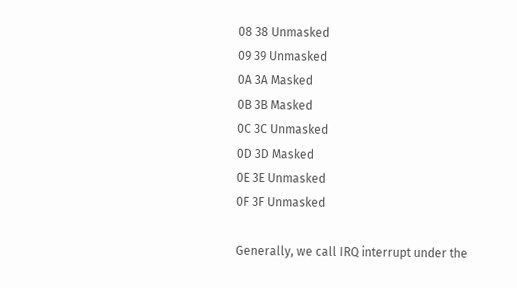08 38 Unmasked
09 39 Unmasked
0A 3A Masked
0B 3B Masked
0C 3C Unmasked
0D 3D Masked
0E 3E Unmasked
0F 3F Unmasked

Generally, we call IRQ interrupt under the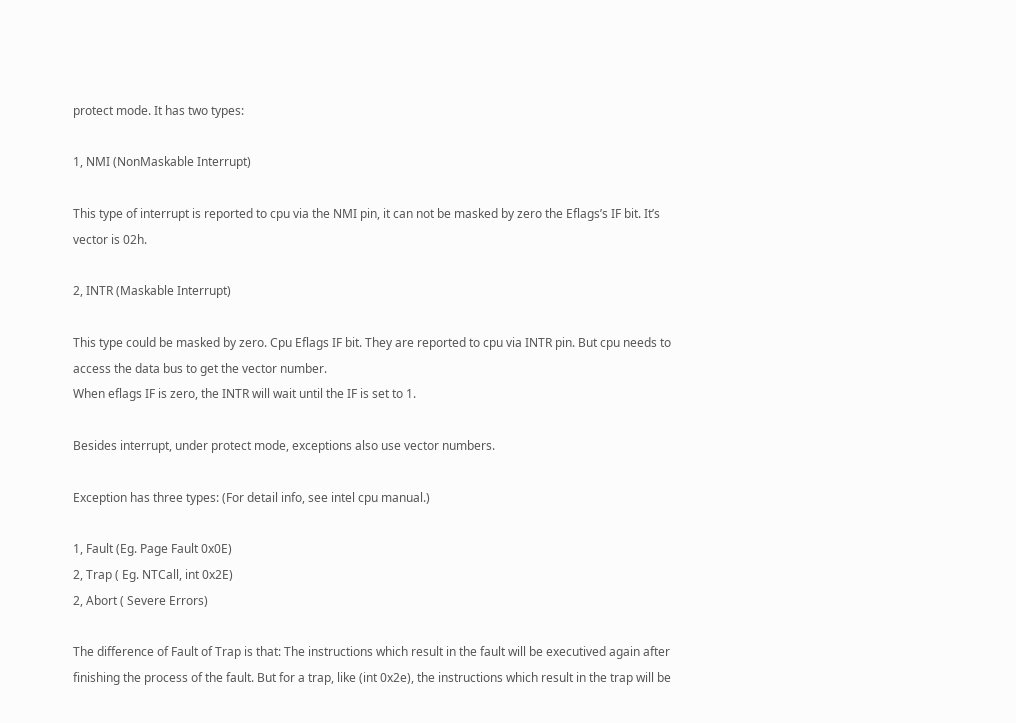protect mode. It has two types:

1, NMI (NonMaskable Interrupt)

This type of interrupt is reported to cpu via the NMI pin, it can not be masked by zero the Eflags’s IF bit. It’s vector is 02h.

2, INTR (Maskable Interrupt)

This type could be masked by zero. Cpu Eflags IF bit. They are reported to cpu via INTR pin. But cpu needs to access the data bus to get the vector number.
When eflags IF is zero, the INTR will wait until the IF is set to 1.

Besides interrupt, under protect mode, exceptions also use vector numbers.

Exception has three types: (For detail info, see intel cpu manual.)

1, Fault (Eg. Page Fault 0x0E)
2, Trap ( Eg. NTCall, int 0x2E)
2, Abort ( Severe Errors)

The difference of Fault of Trap is that: The instructions which result in the fault will be executived again after finishing the process of the fault. But for a trap, like (int 0x2e), the instructions which result in the trap will be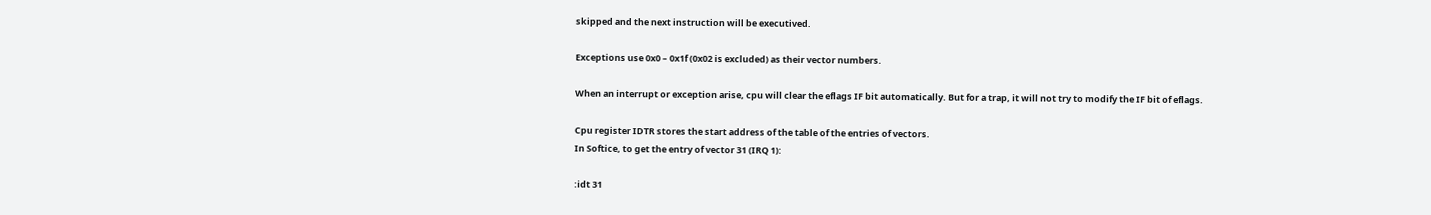skipped and the next instruction will be executived.

Exceptions use 0x0 – 0x1f (0x02 is excluded) as their vector numbers.

When an interrupt or exception arise, cpu will clear the eflags IF bit automatically. But for a trap, it will not try to modify the IF bit of eflags.

Cpu register IDTR stores the start address of the table of the entries of vectors.
In Softice, to get the entry of vector 31 (IRQ 1):

:idt 31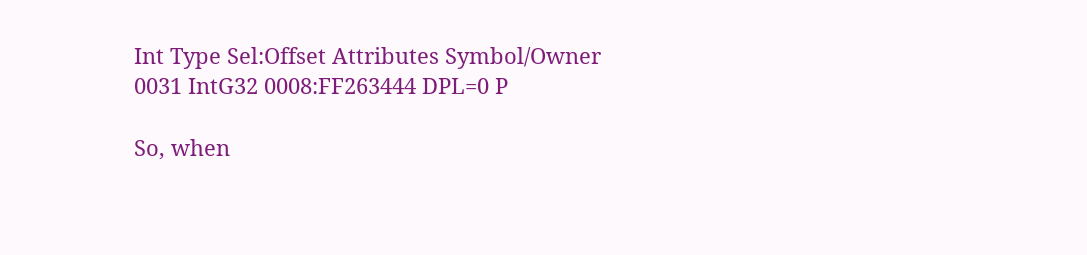Int Type Sel:Offset Attributes Symbol/Owner
0031 IntG32 0008:FF263444 DPL=0 P

So, when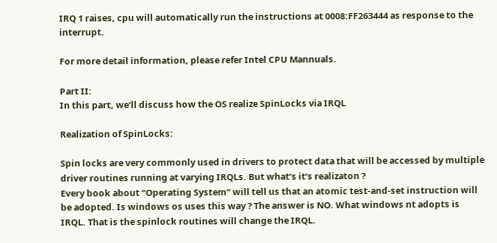IRQ 1 raises, cpu will automatically run the instructions at 0008:FF263444 as response to the interrupt.

For more detail information, please refer Intel CPU Mannuals.

Part II:
In this part, we’ll discuss how the OS realize SpinLocks via IRQL

Realization of SpinLocks:

Spin locks are very commonly used in drivers to protect data that will be accessed by multiple driver routines running at varying IRQLs. But what’s it’s realizaton ?
Every book about “Operating System” will tell us that an atomic test-and-set instruction will be adopted. Is windows os uses this way ? The answer is NO. What windows nt adopts is IRQL. That is the spinlock routines will change the IRQL.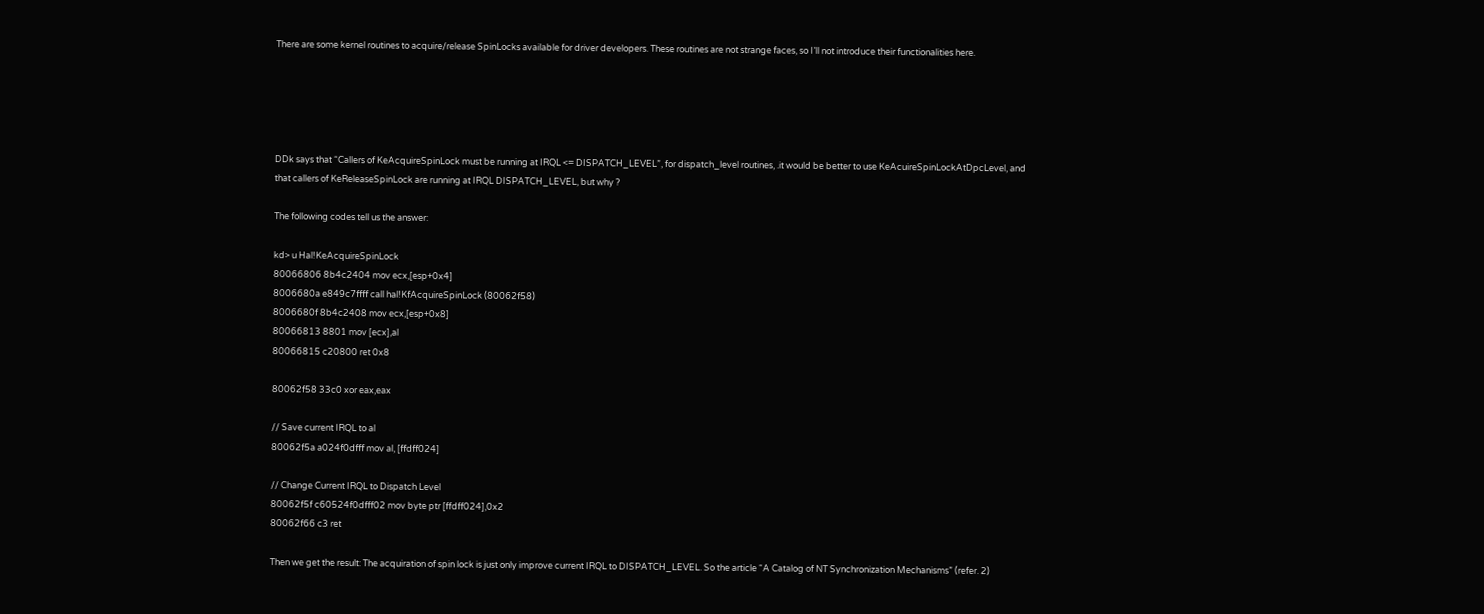There are some kernel routines to acquire/release SpinLocks available for driver developers. These routines are not strange faces, so I’ll not introduce their functionalities here.





DDk says that “Callers of KeAcquireSpinLock must be running at IRQL <= DISPATCH_LEVEL”, for dispatch_level routines, .it would be better to use KeAcuireSpinLockAtDpcLevel, and that callers of KeReleaseSpinLock are running at IRQL DISPATCH_LEVEL, but why ?

The following codes tell us the answer:

kd> u Hal!KeAcquireSpinLock
80066806 8b4c2404 mov ecx,[esp+0x4]
8006680a e849c7ffff call hal!KfAcquireSpinLock (80062f58)
8006680f 8b4c2408 mov ecx,[esp+0x8]
80066813 8801 mov [ecx],al
80066815 c20800 ret 0x8

80062f58 33c0 xor eax,eax

// Save current IRQL to al
80062f5a a024f0dfff mov al, [ffdff024]

// Change Current IRQL to Dispatch Level
80062f5f c60524f0dfff02 mov byte ptr [ffdff024],0x2
80062f66 c3 ret

Then we get the result: The acquiration of spin lock is just only improve current IRQL to DISPATCH_LEVEL. So the article “A Catalog of NT Synchronization Mechanisms” (refer. 2)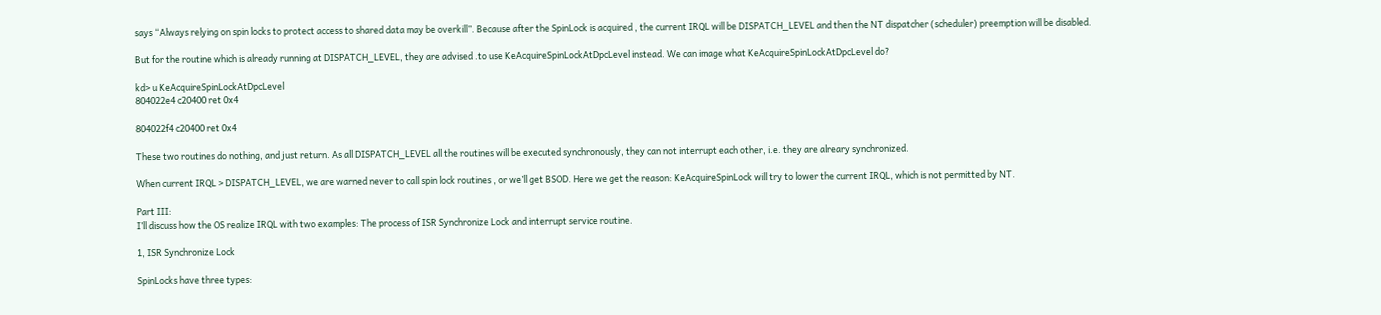says “Always relying on spin locks to protect access to shared data may be overkill”. Because after the SpinLock is acquired , the current IRQL will be DISPATCH_LEVEL and then the NT dispatcher (scheduler) preemption will be disabled.

But for the routine which is already running at DISPATCH_LEVEL, they are advised .to use KeAcquireSpinLockAtDpcLevel instead. We can image what KeAcquireSpinLockAtDpcLevel do?

kd> u KeAcquireSpinLockAtDpcLevel
804022e4 c20400 ret 0x4

804022f4 c20400 ret 0x4

These two routines do nothing, and just return. As all DISPATCH_LEVEL all the routines will be executed synchronously, they can not interrupt each other, i.e. they are alreary synchronized.

When current IRQL > DISPATCH_LEVEL, we are warned never to call spin lock routines , or we’ll get BSOD. Here we get the reason: KeAcquireSpinLock will try to lower the current IRQL, which is not permitted by NT.

Part III:
I’ll discuss how the OS realize IRQL with two examples: The process of ISR Synchronize Lock and interrupt service routine.

1, ISR Synchronize Lock

SpinLocks have three types: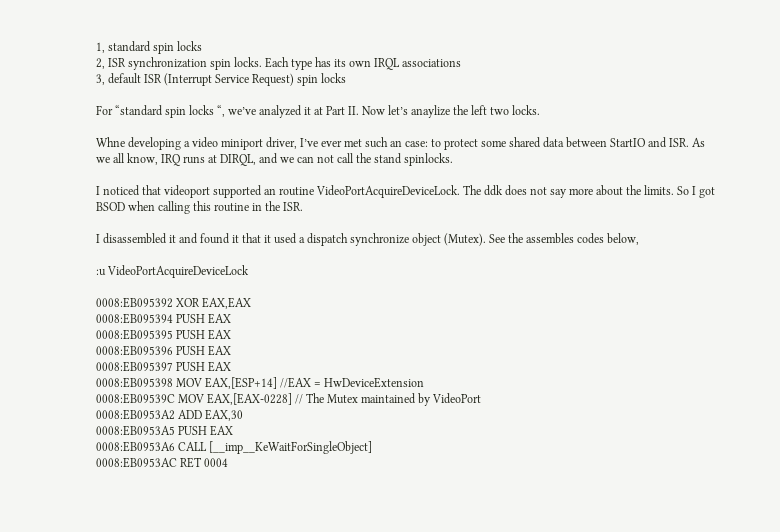1, standard spin locks
2, ISR synchronization spin locks. Each type has its own IRQL associations
3, default ISR (Interrupt Service Request) spin locks

For “standard spin locks “, we’ve analyzed it at Part II. Now let’s anaylize the left two locks.

Whne developing a video miniport driver, I’ve ever met such an case: to protect some shared data between StartIO and ISR. As we all know, IRQ runs at DIRQL, and we can not call the stand spinlocks.

I noticed that videoport supported an routine VideoPortAcquireDeviceLock. The ddk does not say more about the limits. So I got BSOD when calling this routine in the ISR.

I disassembled it and found it that it used a dispatch synchronize object (Mutex). See the assembles codes below,

:u VideoPortAcquireDeviceLock

0008:EB095392 XOR EAX,EAX
0008:EB095394 PUSH EAX
0008:EB095395 PUSH EAX
0008:EB095396 PUSH EAX
0008:EB095397 PUSH EAX
0008:EB095398 MOV EAX,[ESP+14] //EAX = HwDeviceExtension
0008:EB09539C MOV EAX,[EAX-0228] // The Mutex maintained by VideoPort
0008:EB0953A2 ADD EAX,30
0008:EB0953A5 PUSH EAX
0008:EB0953A6 CALL [__imp__KeWaitForSingleObject]
0008:EB0953AC RET 0004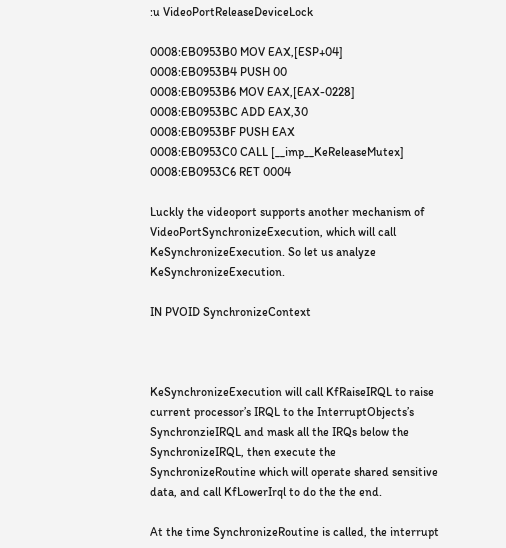:u VideoPortReleaseDeviceLock

0008:EB0953B0 MOV EAX,[ESP+04]
0008:EB0953B4 PUSH 00
0008:EB0953B6 MOV EAX,[EAX-0228]
0008:EB0953BC ADD EAX,30
0008:EB0953BF PUSH EAX
0008:EB0953C0 CALL [__imp__KeReleaseMutex]
0008:EB0953C6 RET 0004

Luckly the videoport supports another mechanism of VideoPortSynchronizeExecution, which will call KeSynchronizeExecution. So let us analyze KeSynchronizeExecution.

IN PVOID SynchronizeContext



KeSynchronizeExecution will call KfRaiseIRQL to raise current processor’s IRQL to the InterruptObjects’s SynchronzieIRQL and mask all the IRQs below the SynchronizeIRQL, then execute the SynchronizeRoutine which will operate shared sensitive data, and call KfLowerIrql to do the the end.

At the time SynchronizeRoutine is called, the interrupt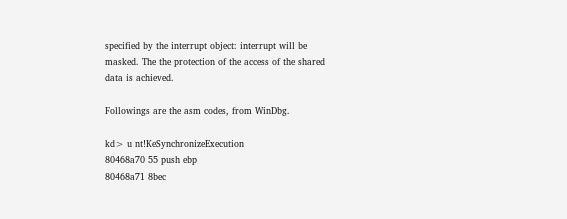specified by the interrupt object: interrupt will be masked. The the protection of the access of the shared data is achieved.

Followings are the asm codes, from WinDbg.

kd> u nt!KeSynchronizeExecution
80468a70 55 push ebp
80468a71 8bec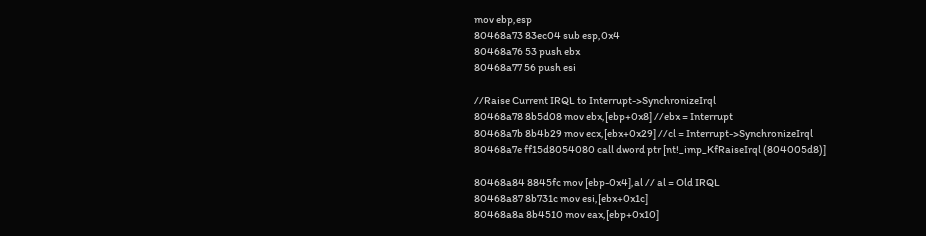mov ebp,esp
80468a73 83ec04 sub esp,0x4
80468a76 53 push ebx
80468a77 56 push esi

//Raise Current IRQL to Interrupt->SynchronizeIrql
80468a78 8b5d08 mov ebx,[ebp+0x8] //ebx = Interrupt
80468a7b 8b4b29 mov ecx,[ebx+0x29] //cl = Interrupt->SynchronizeIrql
80468a7e ff15d8054080 call dword ptr [nt!_imp_KfRaiseIrql (804005d8)]

80468a84 8845fc mov [ebp-0x4],al // al = Old IRQL
80468a87 8b731c mov esi,[ebx+0x1c]
80468a8a 8b4510 mov eax,[ebp+0x10]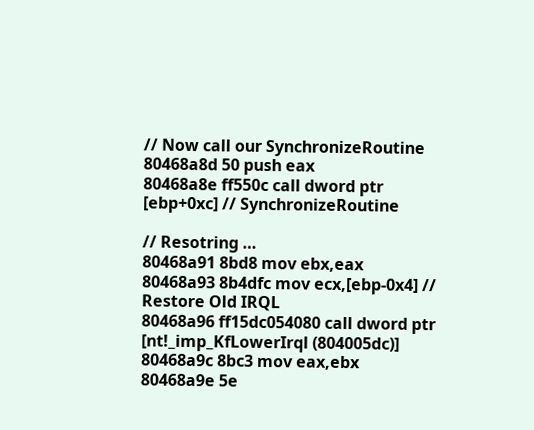// Now call our SynchronizeRoutine
80468a8d 50 push eax
80468a8e ff550c call dword ptr [ebp+0xc] // SynchronizeRoutine

// Resotring …
80468a91 8bd8 mov ebx,eax
80468a93 8b4dfc mov ecx,[ebp-0x4] // Restore Old IRQL
80468a96 ff15dc054080 call dword ptr [nt!_imp_KfLowerIrql (804005dc)]
80468a9c 8bc3 mov eax,ebx
80468a9e 5e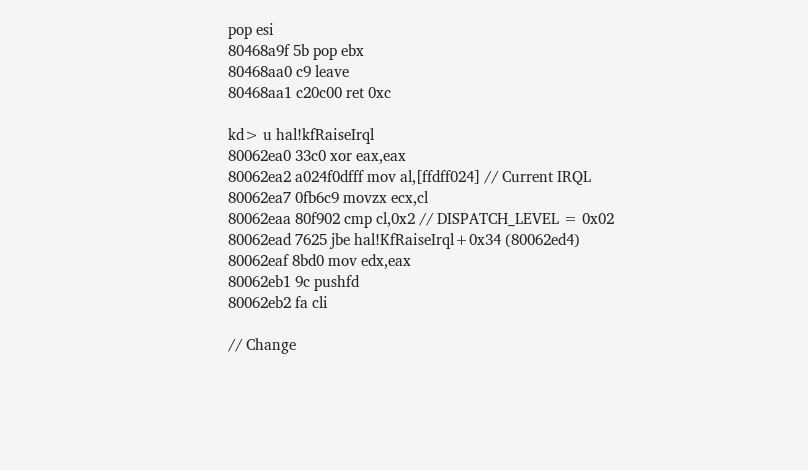pop esi
80468a9f 5b pop ebx
80468aa0 c9 leave
80468aa1 c20c00 ret 0xc

kd> u hal!kfRaiseIrql
80062ea0 33c0 xor eax,eax
80062ea2 a024f0dfff mov al,[ffdff024] // Current IRQL
80062ea7 0fb6c9 movzx ecx,cl
80062eaa 80f902 cmp cl,0x2 // DISPATCH_LEVEL = 0x02
80062ead 7625 jbe hal!KfRaiseIrql+0x34 (80062ed4)
80062eaf 8bd0 mov edx,eax
80062eb1 9c pushfd
80062eb2 fa cli

// Change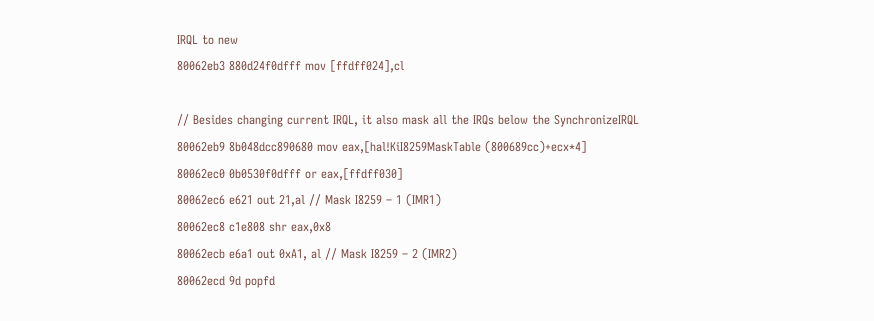IRQL to new
80062eb3 880d24f0dfff mov [ffdff024],cl

// Besides changing current IRQL, it also mask all the IRQs below the SynchronizeIRQL
80062eb9 8b048dcc890680 mov eax,[hal!KiI8259MaskTable (800689cc)+ecx*4]
80062ec0 0b0530f0dfff or eax,[ffdff030]
80062ec6 e621 out 21,al // Mask I8259 – 1 (IMR1)
80062ec8 c1e808 shr eax,0x8
80062ecb e6a1 out 0xA1, al // Mask I8259 – 2 (IMR2)
80062ecd 9d popfd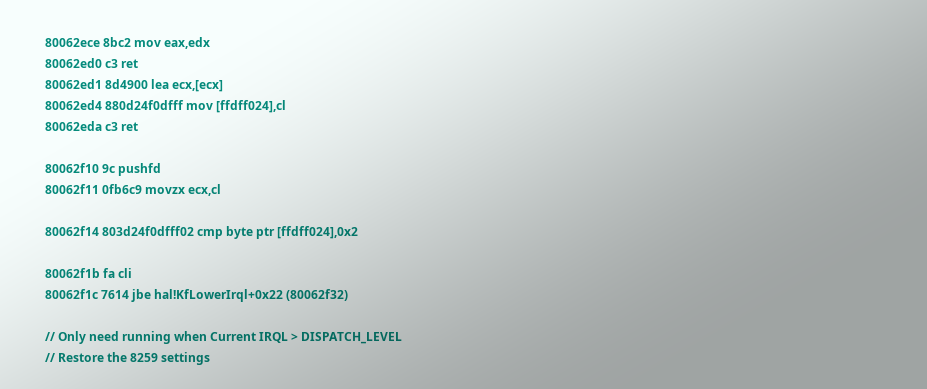80062ece 8bc2 mov eax,edx
80062ed0 c3 ret
80062ed1 8d4900 lea ecx,[ecx]
80062ed4 880d24f0dfff mov [ffdff024],cl
80062eda c3 ret

80062f10 9c pushfd
80062f11 0fb6c9 movzx ecx,cl

80062f14 803d24f0dfff02 cmp byte ptr [ffdff024],0x2

80062f1b fa cli
80062f1c 7614 jbe hal!KfLowerIrql+0x22 (80062f32)

// Only need running when Current IRQL > DISPATCH_LEVEL
// Restore the 8259 settings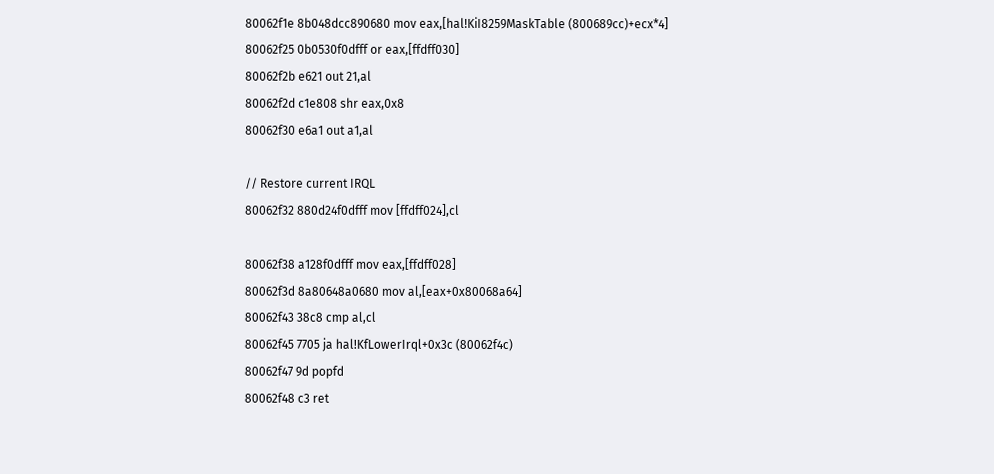80062f1e 8b048dcc890680 mov eax,[hal!KiI8259MaskTable (800689cc)+ecx*4]
80062f25 0b0530f0dfff or eax,[ffdff030]
80062f2b e621 out 21,al
80062f2d c1e808 shr eax,0x8
80062f30 e6a1 out a1,al

// Restore current IRQL
80062f32 880d24f0dfff mov [ffdff024],cl

80062f38 a128f0dfff mov eax,[ffdff028]
80062f3d 8a80648a0680 mov al,[eax+0x80068a64]
80062f43 38c8 cmp al,cl
80062f45 7705 ja hal!KfLowerIrql+0x3c (80062f4c)
80062f47 9d popfd
80062f48 c3 ret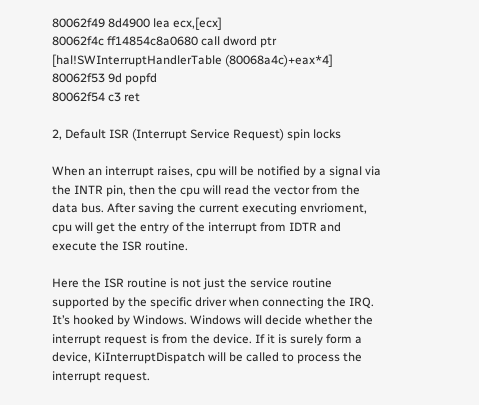80062f49 8d4900 lea ecx,[ecx]
80062f4c ff14854c8a0680 call dword ptr [hal!SWInterruptHandlerTable (80068a4c)+eax*4]
80062f53 9d popfd
80062f54 c3 ret

2, Default ISR (Interrupt Service Request) spin locks

When an interrupt raises, cpu will be notified by a signal via the INTR pin, then the cpu will read the vector from the data bus. After saving the current executing envrioment, cpu will get the entry of the interrupt from IDTR and execute the ISR routine.

Here the ISR routine is not just the service routine supported by the specific driver when connecting the IRQ. It’s hooked by Windows. Windows will decide whether the interrupt request is from the device. If it is surely form a device, KiInterruptDispatch will be called to process the interrupt request.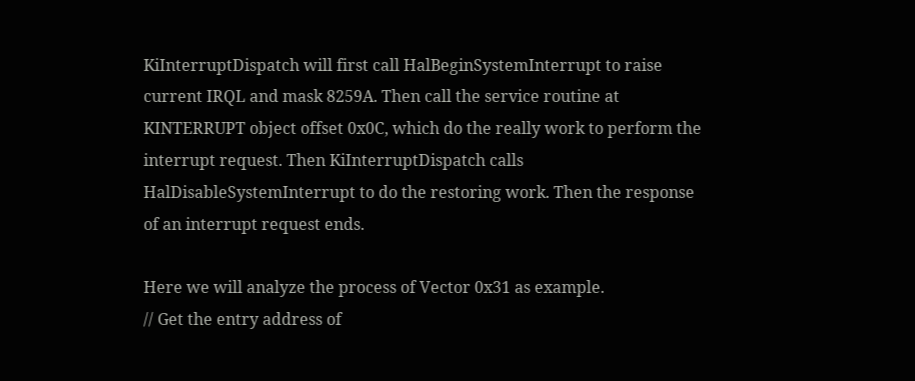KiInterruptDispatch will first call HalBeginSystemInterrupt to raise current IRQL and mask 8259A. Then call the service routine at KINTERRUPT object offset 0x0C, which do the really work to perform the interrupt request. Then KiInterruptDispatch calls HalDisableSystemInterrupt to do the restoring work. Then the response of an interrupt request ends.

Here we will analyze the process of Vector 0x31 as example.
// Get the entry address of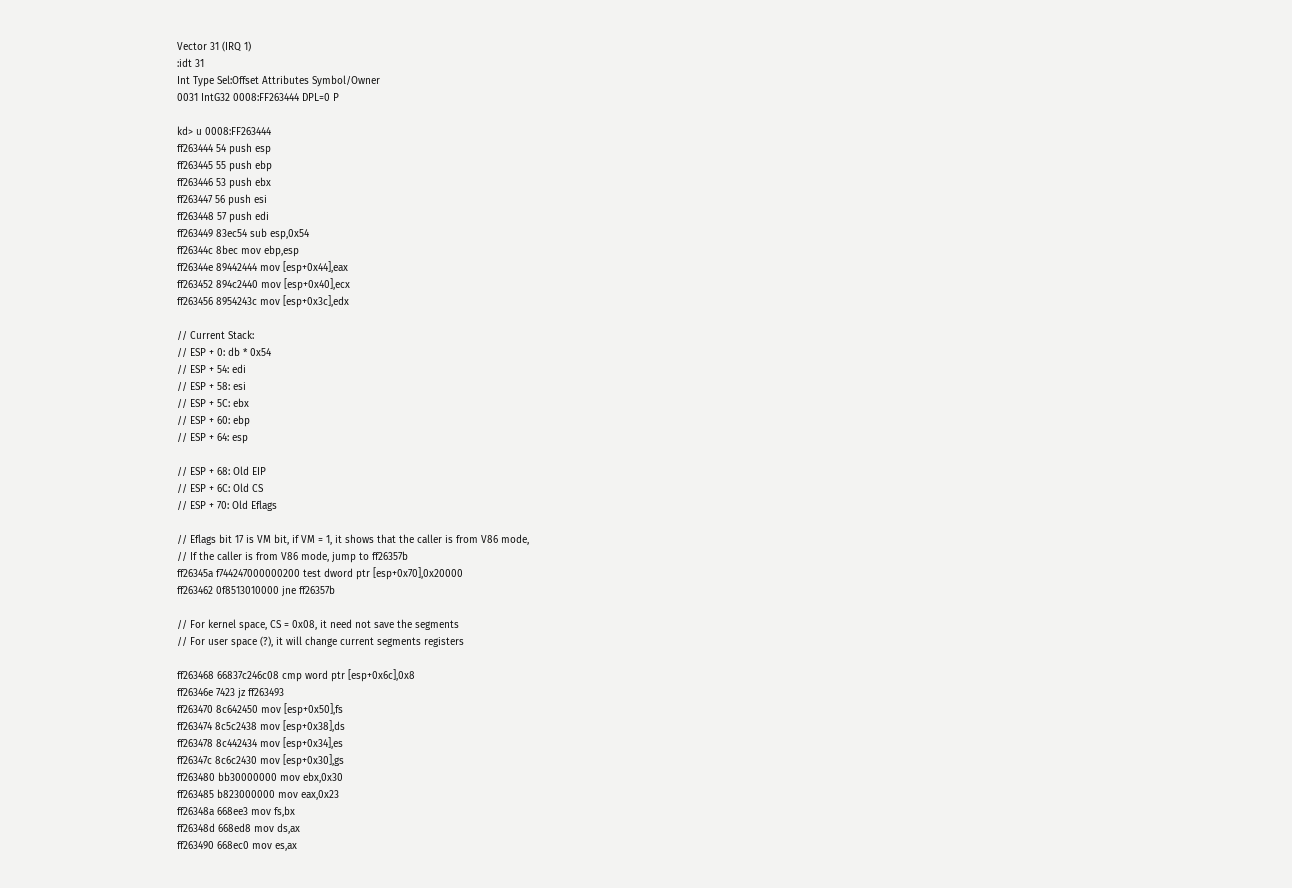Vector 31 (IRQ 1)
:idt 31
Int Type Sel:Offset Attributes Symbol/Owner
0031 IntG32 0008:FF263444 DPL=0 P

kd> u 0008:FF263444
ff263444 54 push esp
ff263445 55 push ebp
ff263446 53 push ebx
ff263447 56 push esi
ff263448 57 push edi
ff263449 83ec54 sub esp,0x54
ff26344c 8bec mov ebp,esp
ff26344e 89442444 mov [esp+0x44],eax
ff263452 894c2440 mov [esp+0x40],ecx
ff263456 8954243c mov [esp+0x3c],edx

// Current Stack:
// ESP + 0: db * 0x54
// ESP + 54: edi
// ESP + 58: esi
// ESP + 5C: ebx
// ESP + 60: ebp
// ESP + 64: esp

// ESP + 68: Old EIP
// ESP + 6C: Old CS
// ESP + 70: Old Eflags

// Eflags bit 17 is VM bit, if VM = 1, it shows that the caller is from V86 mode,
// If the caller is from V86 mode, jump to ff26357b
ff26345a f744247000000200 test dword ptr [esp+0x70],0x20000
ff263462 0f8513010000 jne ff26357b

// For kernel space, CS = 0x08, it need not save the segments
// For user space (?), it will change current segments registers

ff263468 66837c246c08 cmp word ptr [esp+0x6c],0x8
ff26346e 7423 jz ff263493
ff263470 8c642450 mov [esp+0x50],fs
ff263474 8c5c2438 mov [esp+0x38],ds
ff263478 8c442434 mov [esp+0x34],es
ff26347c 8c6c2430 mov [esp+0x30],gs
ff263480 bb30000000 mov ebx,0x30
ff263485 b823000000 mov eax,0x23
ff26348a 668ee3 mov fs,bx
ff26348d 668ed8 mov ds,ax
ff263490 668ec0 mov es,ax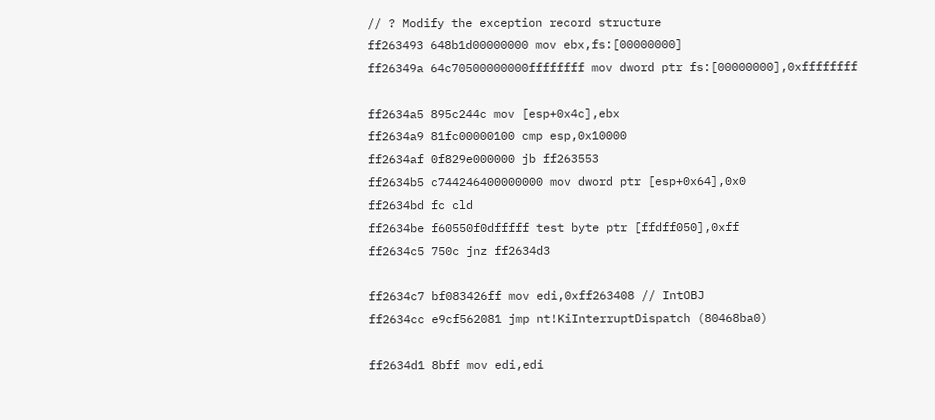// ? Modify the exception record structure
ff263493 648b1d00000000 mov ebx,fs:[00000000]
ff26349a 64c70500000000ffffffff mov dword ptr fs:[00000000],0xffffffff

ff2634a5 895c244c mov [esp+0x4c],ebx
ff2634a9 81fc00000100 cmp esp,0x10000
ff2634af 0f829e000000 jb ff263553
ff2634b5 c744246400000000 mov dword ptr [esp+0x64],0x0
ff2634bd fc cld
ff2634be f60550f0dfffff test byte ptr [ffdff050],0xff
ff2634c5 750c jnz ff2634d3

ff2634c7 bf083426ff mov edi,0xff263408 // IntOBJ
ff2634cc e9cf562081 jmp nt!KiInterruptDispatch (80468ba0)

ff2634d1 8bff mov edi,edi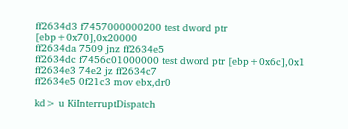ff2634d3 f7457000000200 test dword ptr [ebp+0x70],0x20000
ff2634da 7509 jnz ff2634e5
ff2634dc f7456c01000000 test dword ptr [ebp+0x6c],0x1
ff2634e3 74e2 jz ff2634c7
ff2634e5 0f21c3 mov ebx,dr0

kd> u KiInterruptDispatch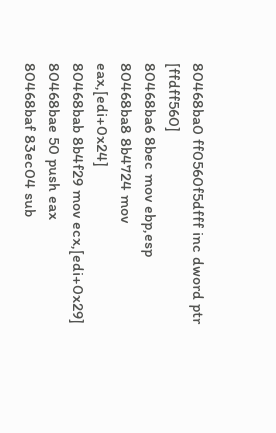80468ba0 ff0560f5dfff inc dword ptr [ffdff560]
80468ba6 8bec mov ebp,esp
80468ba8 8b4724 mov eax,[edi+0x24]
80468bab 8b4f29 mov ecx,[edi+0x29]
80468bae 50 push eax
80468baf 83ec04 sub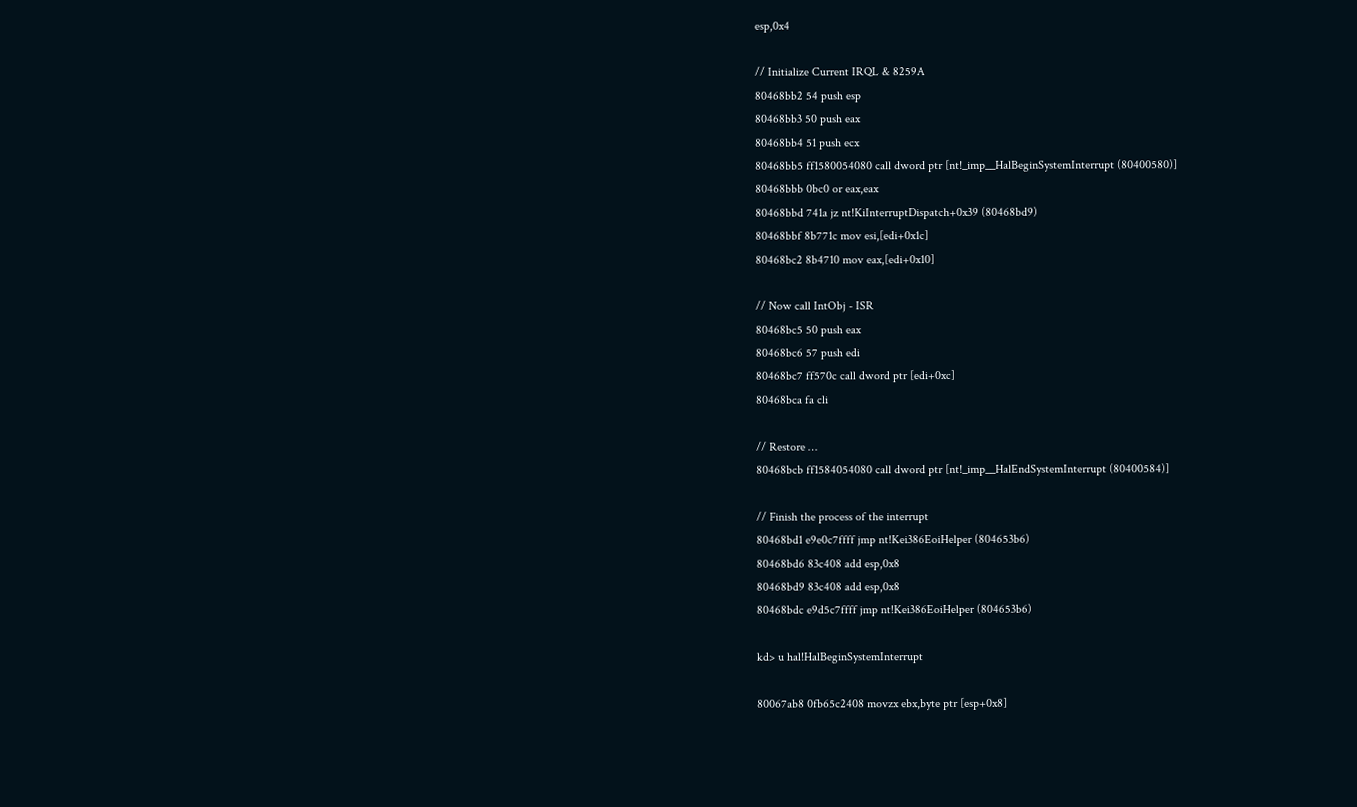esp,0x4

// Initialize Current IRQL & 8259A
80468bb2 54 push esp
80468bb3 50 push eax
80468bb4 51 push ecx
80468bb5 ff1580054080 call dword ptr [nt!_imp__HalBeginSystemInterrupt (80400580)]
80468bbb 0bc0 or eax,eax
80468bbd 741a jz nt!KiInterruptDispatch+0x39 (80468bd9)
80468bbf 8b771c mov esi,[edi+0x1c]
80468bc2 8b4710 mov eax,[edi+0x10]

// Now call IntObj - ISR
80468bc5 50 push eax
80468bc6 57 push edi
80468bc7 ff570c call dword ptr [edi+0xc]
80468bca fa cli

// Restore …
80468bcb ff1584054080 call dword ptr [nt!_imp__HalEndSystemInterrupt (80400584)]

// Finish the process of the interrupt
80468bd1 e9e0c7ffff jmp nt!Kei386EoiHelper (804653b6)
80468bd6 83c408 add esp,0x8
80468bd9 83c408 add esp,0x8
80468bdc e9d5c7ffff jmp nt!Kei386EoiHelper (804653b6)

kd> u hal!HalBeginSystemInterrupt

80067ab8 0fb65c2408 movzx ebx,byte ptr [esp+0x8]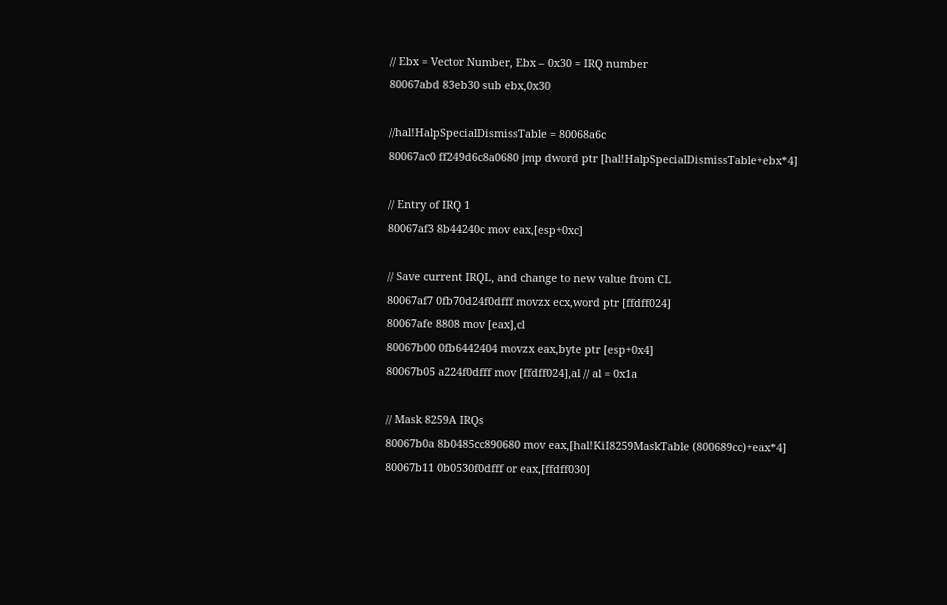// Ebx = Vector Number, Ebx – 0x30 = IRQ number
80067abd 83eb30 sub ebx,0x30

//hal!HalpSpecialDismissTable = 80068a6c
80067ac0 ff249d6c8a0680 jmp dword ptr [hal!HalpSpecialDismissTable+ebx*4]

// Entry of IRQ 1
80067af3 8b44240c mov eax,[esp+0xc]

// Save current IRQL, and change to new value from CL
80067af7 0fb70d24f0dfff movzx ecx,word ptr [ffdff024]
80067afe 8808 mov [eax],cl
80067b00 0fb6442404 movzx eax,byte ptr [esp+0x4]
80067b05 a224f0dfff mov [ffdff024],al // al = 0x1a

// Mask 8259A IRQs
80067b0a 8b0485cc890680 mov eax,[hal!KiI8259MaskTable (800689cc)+eax*4]
80067b11 0b0530f0dfff or eax,[ffdff030]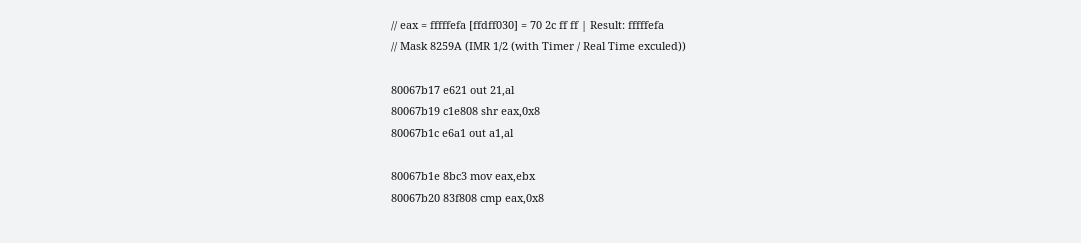// eax = fffffefa [ffdff030] = 70 2c ff ff | Result: fffffefa
// Mask 8259A (IMR 1/2 (with Timer / Real Time exculed))

80067b17 e621 out 21,al
80067b19 c1e808 shr eax,0x8
80067b1c e6a1 out a1,al

80067b1e 8bc3 mov eax,ebx
80067b20 83f808 cmp eax,0x8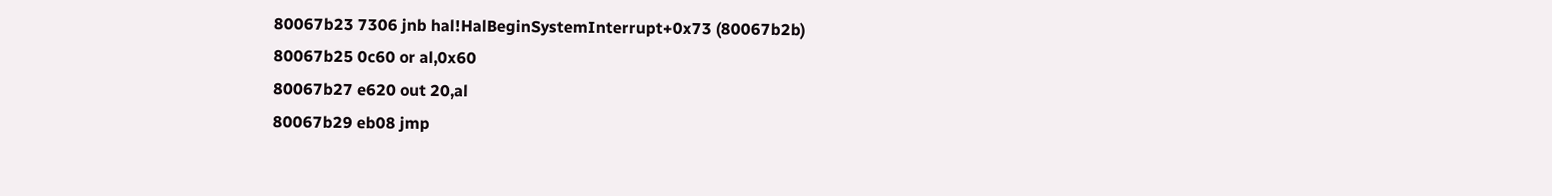80067b23 7306 jnb hal!HalBeginSystemInterrupt+0x73 (80067b2b)
80067b25 0c60 or al,0x60
80067b27 e620 out 20,al
80067b29 eb08 jmp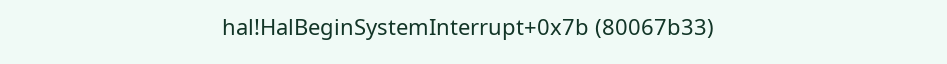hal!HalBeginSystemInterrupt+0x7b (80067b33)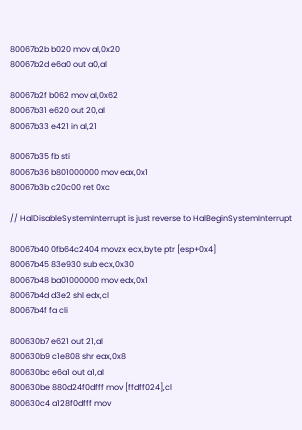80067b2b b020 mov al,0x20
80067b2d e6a0 out a0,al

80067b2f b062 mov al,0x62
80067b31 e620 out 20,al
80067b33 e421 in al,21

80067b35 fb sti
80067b36 b801000000 mov eax,0x1
80067b3b c20c00 ret 0xc

// HalDisableSystemInterrupt is just reverse to HalBeginSystemInterrupt

80067b40 0fb64c2404 movzx ecx,byte ptr [esp+0x4]
80067b45 83e930 sub ecx,0x30
80067b48 ba01000000 mov edx,0x1
80067b4d d3e2 shl edx,cl
80067b4f fa cli

800630b7 e621 out 21,al
800630b9 c1e808 shr eax,0x8
800630bc e6a1 out a1,al
800630be 880d24f0dfff mov [ffdff024],cl
800630c4 a128f0dfff mov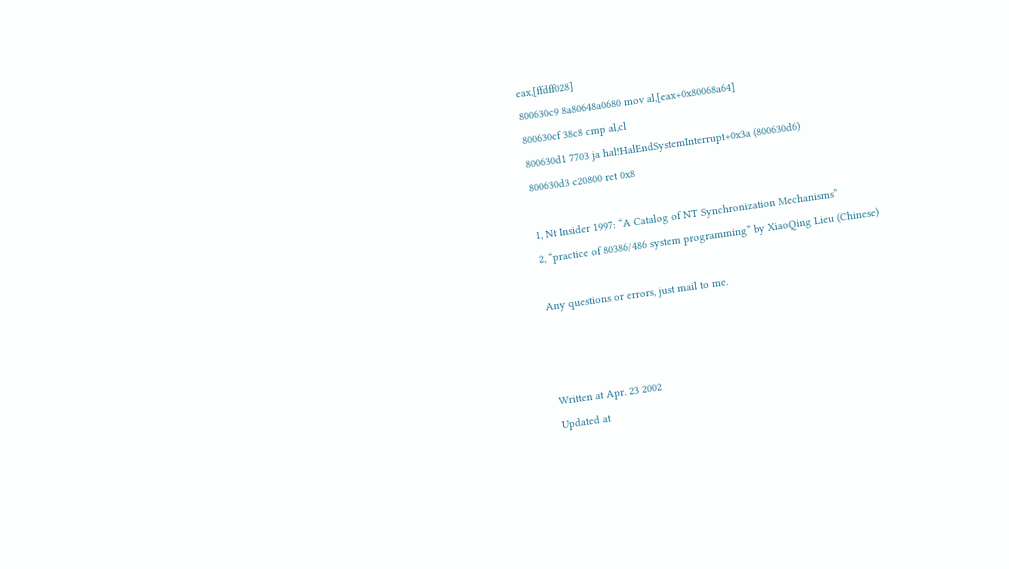eax,[ffdff028]
800630c9 8a80648a0680 mov al,[eax+0x80068a64]
800630cf 38c8 cmp al,cl
800630d1 7703 ja hal!HalEndSystemInterrupt+0x3a (800630d6)
800630d3 c20800 ret 0x8

1, Nt Insider 1997: “A Catalog of NT Synchronization Mechanisms”
2, “practice of 80386/486 system programming” by XiaoQing Lieu (Chinese)

Any questions or errors, just mail to me.



Written at Apr. 23 2002
Updated at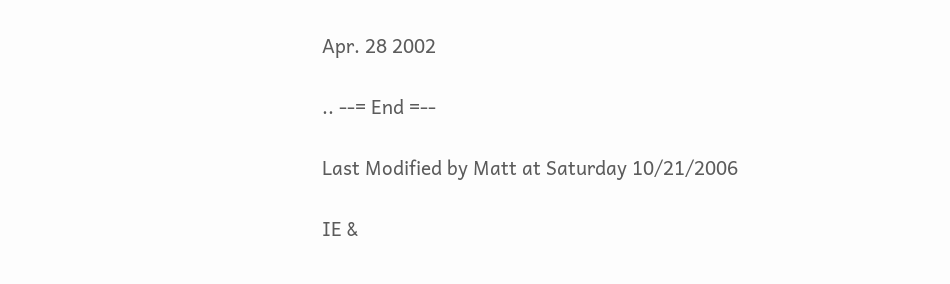Apr. 28 2002

.. --= End =--

Last Modified by Matt at Saturday 10/21/2006

IE &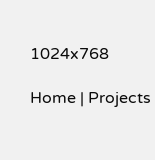1024x768

Home | Projects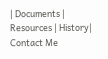| Documents | Resources | History| Contact Me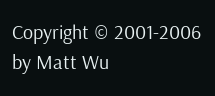Copyright © 2001-2006 by Matt Wu